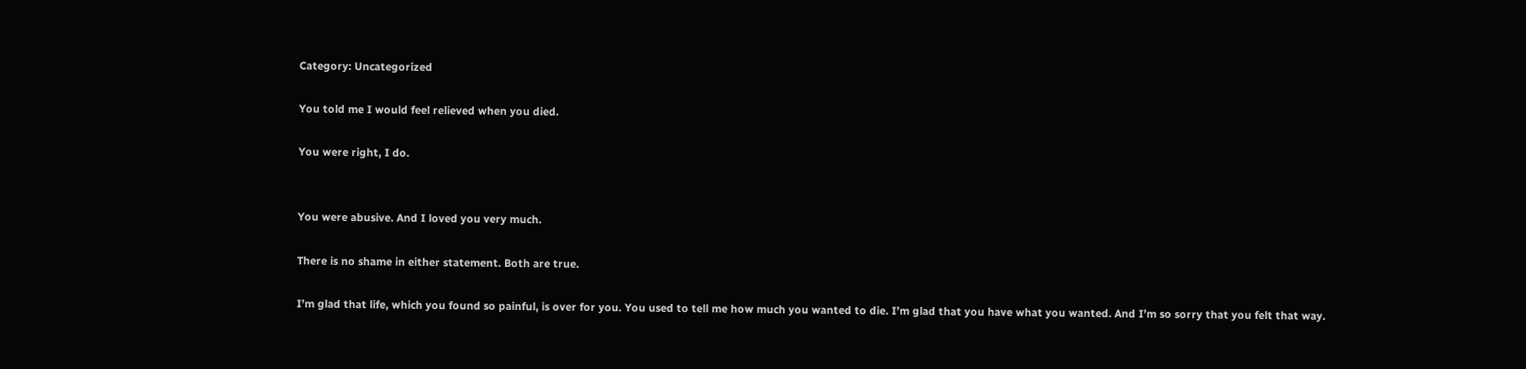Category: Uncategorized

You told me I would feel relieved when you died.

You were right, I do.


You were abusive. And I loved you very much.

There is no shame in either statement. Both are true.

I’m glad that life, which you found so painful, is over for you. You used to tell me how much you wanted to die. I’m glad that you have what you wanted. And I’m so sorry that you felt that way.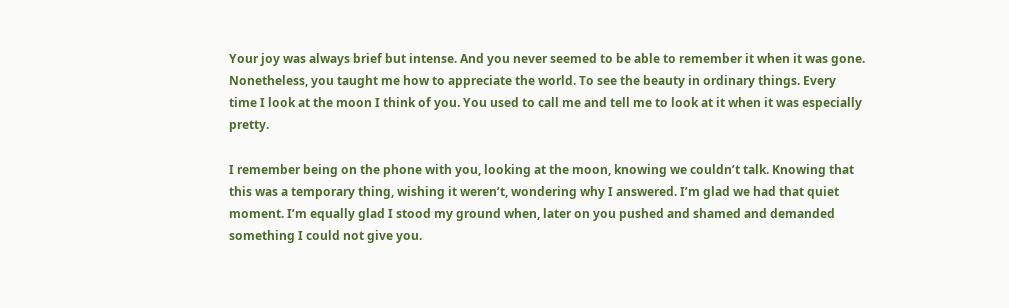Your joy was always brief but intense. And you never seemed to be able to remember it when it was gone. Nonetheless, you taught me how to appreciate the world. To see the beauty in ordinary things. Every time I look at the moon I think of you. You used to call me and tell me to look at it when it was especially pretty.

I remember being on the phone with you, looking at the moon, knowing we couldn’t talk. Knowing that this was a temporary thing, wishing it weren’t, wondering why I answered. I’m glad we had that quiet moment. I’m equally glad I stood my ground when, later on you pushed and shamed and demanded something I could not give you.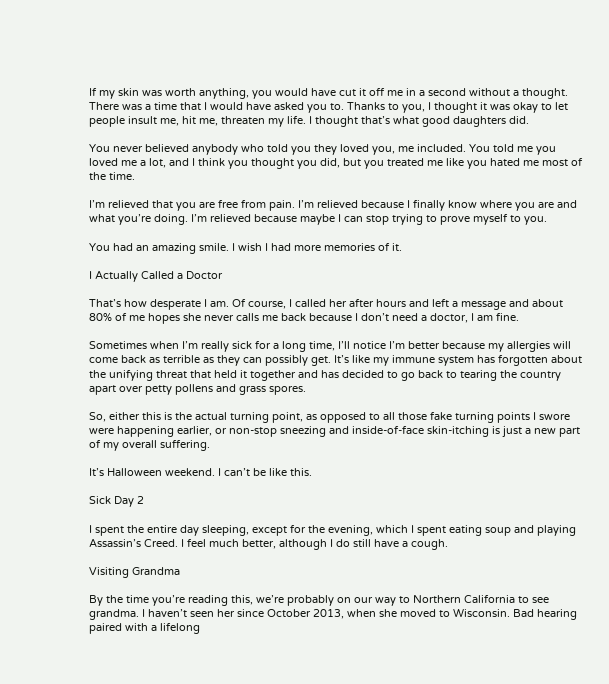If my skin was worth anything, you would have cut it off me in a second without a thought. There was a time that I would have asked you to. Thanks to you, I thought it was okay to let people insult me, hit me, threaten my life. I thought that’s what good daughters did.

You never believed anybody who told you they loved you, me included. You told me you loved me a lot, and I think you thought you did, but you treated me like you hated me most of the time.

I’m relieved that you are free from pain. I’m relieved because I finally know where you are and what you’re doing. I’m relieved because maybe I can stop trying to prove myself to you.

You had an amazing smile. I wish I had more memories of it.

I Actually Called a Doctor

That’s how desperate I am. Of course, I called her after hours and left a message and about 80% of me hopes she never calls me back because I don’t need a doctor, I am fine.

Sometimes when I’m really sick for a long time, I’ll notice I’m better because my allergies will come back as terrible as they can possibly get. It’s like my immune system has forgotten about the unifying threat that held it together and has decided to go back to tearing the country apart over petty pollens and grass spores.

So, either this is the actual turning point, as opposed to all those fake turning points I swore were happening earlier, or non-stop sneezing and inside-of-face skin-itching is just a new part of my overall suffering.

It’s Halloween weekend. I can’t be like this.

Sick Day 2

I spent the entire day sleeping, except for the evening, which I spent eating soup and playing Assassin’s Creed. I feel much better, although I do still have a cough.

Visiting Grandma

By the time you’re reading this, we’re probably on our way to Northern California to see grandma. I haven’t seen her since October 2013, when she moved to Wisconsin. Bad hearing paired with a lifelong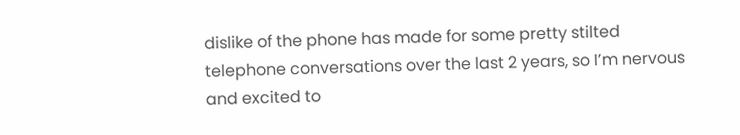dislike of the phone has made for some pretty stilted telephone conversations over the last 2 years, so I’m nervous and excited to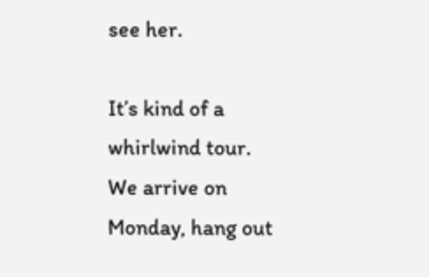see her.

It’s kind of a whirlwind tour. We arrive on Monday, hang out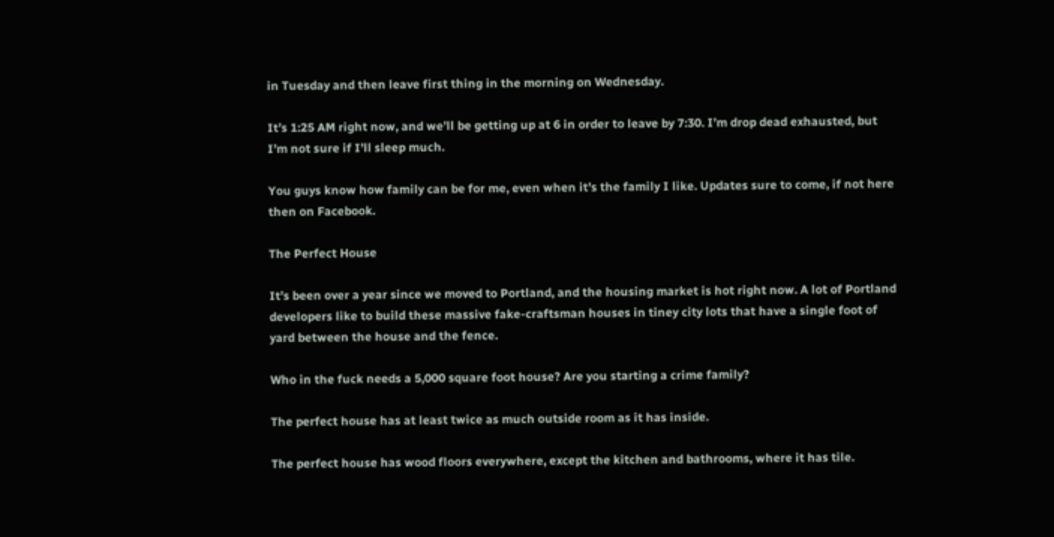in Tuesday and then leave first thing in the morning on Wednesday.

It’s 1:25 AM right now, and we’ll be getting up at 6 in order to leave by 7:30. I’m drop dead exhausted, but I’m not sure if I’ll sleep much.

You guys know how family can be for me, even when it’s the family I like. Updates sure to come, if not here then on Facebook.

The Perfect House

It’s been over a year since we moved to Portland, and the housing market is hot right now. A lot of Portland developers like to build these massive fake-craftsman houses in tiney city lots that have a single foot of yard between the house and the fence.

Who in the fuck needs a 5,000 square foot house? Are you starting a crime family?

The perfect house has at least twice as much outside room as it has inside.

The perfect house has wood floors everywhere, except the kitchen and bathrooms, where it has tile.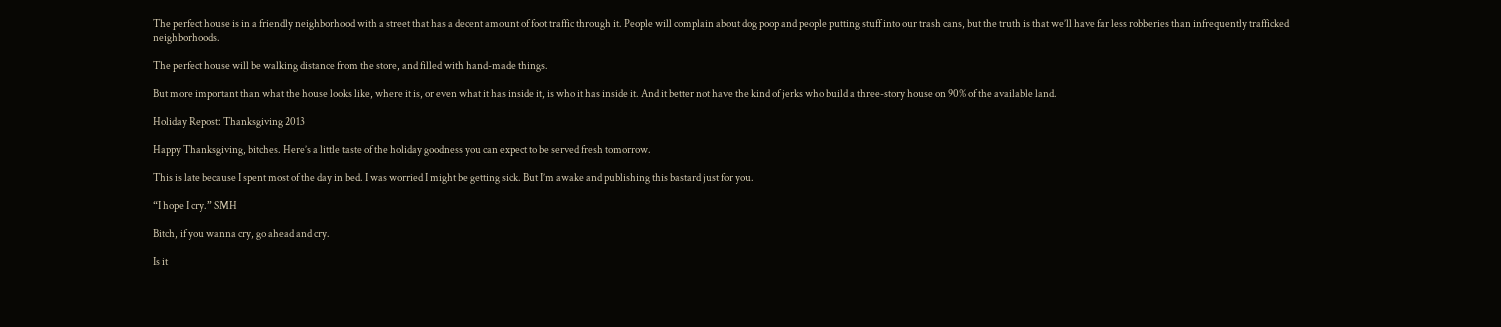The perfect house is in a friendly neighborhood with a street that has a decent amount of foot traffic through it. People will complain about dog poop and people putting stuff into our trash cans, but the truth is that we’ll have far less robberies than infrequently trafficked neighborhoods.

The perfect house will be walking distance from the store, and filled with hand-made things.

But more important than what the house looks like, where it is, or even what it has inside it, is who it has inside it. And it better not have the kind of jerks who build a three-story house on 90% of the available land.

Holiday Repost: Thanksgiving 2013

Happy Thanksgiving, bitches. Here’s a little taste of the holiday goodness you can expect to be served fresh tomorrow.

This is late because I spent most of the day in bed. I was worried I might be getting sick. But I’m awake and publishing this bastard just for you.

“I hope I cry.” SMH

Bitch, if you wanna cry, go ahead and cry.

Is it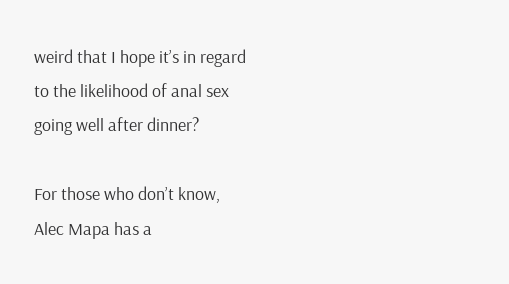weird that I hope it’s in regard to the likelihood of anal sex going well after dinner?

For those who don’t know, Alec Mapa has a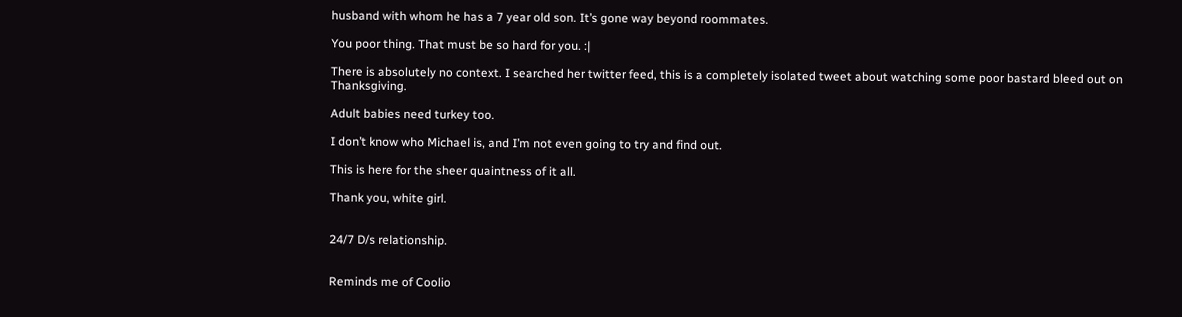husband with whom he has a 7 year old son. It’s gone way beyond roommates.

You poor thing. That must be so hard for you. :|

There is absolutely no context. I searched her twitter feed, this is a completely isolated tweet about watching some poor bastard bleed out on Thanksgiving.

Adult babies need turkey too.

I don’t know who Michael is, and I’m not even going to try and find out.

This is here for the sheer quaintness of it all.

Thank you, white girl.


24/7 D/s relationship.


Reminds me of Coolio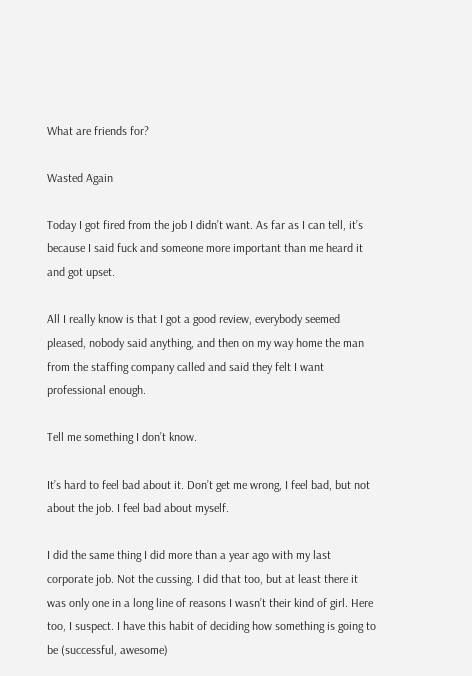What are friends for?

Wasted Again

Today I got fired from the job I didn’t want. As far as I can tell, it’s because I said fuck and someone more important than me heard it and got upset.

All I really know is that I got a good review, everybody seemed pleased, nobody said anything, and then on my way home the man from the staffing company called and said they felt I want professional enough.

Tell me something I don’t know.

It’s hard to feel bad about it. Don’t get me wrong, I feel bad, but not about the job. I feel bad about myself.

I did the same thing I did more than a year ago with my last corporate job. Not the cussing. I did that too, but at least there it was only one in a long line of reasons I wasn’t their kind of girl. Here too, I suspect. I have this habit of deciding how something is going to be (successful, awesome)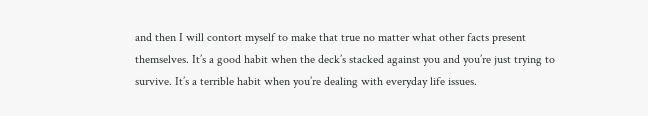and then I will contort myself to make that true no matter what other facts present themselves. It’s a good habit when the deck’s stacked against you and you’re just trying to survive. It’s a terrible habit when you’re dealing with everyday life issues.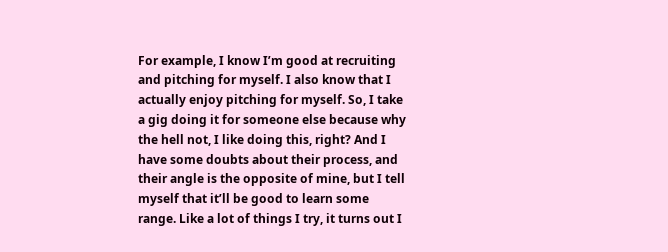For example, I know I’m good at recruiting and pitching for myself. I also know that I actually enjoy pitching for myself. So, I take a gig doing it for someone else because why the hell not, I like doing this, right? And I have some doubts about their process, and their angle is the opposite of mine, but I tell myself that it’ll be good to learn some range. Like a lot of things I try, it turns out I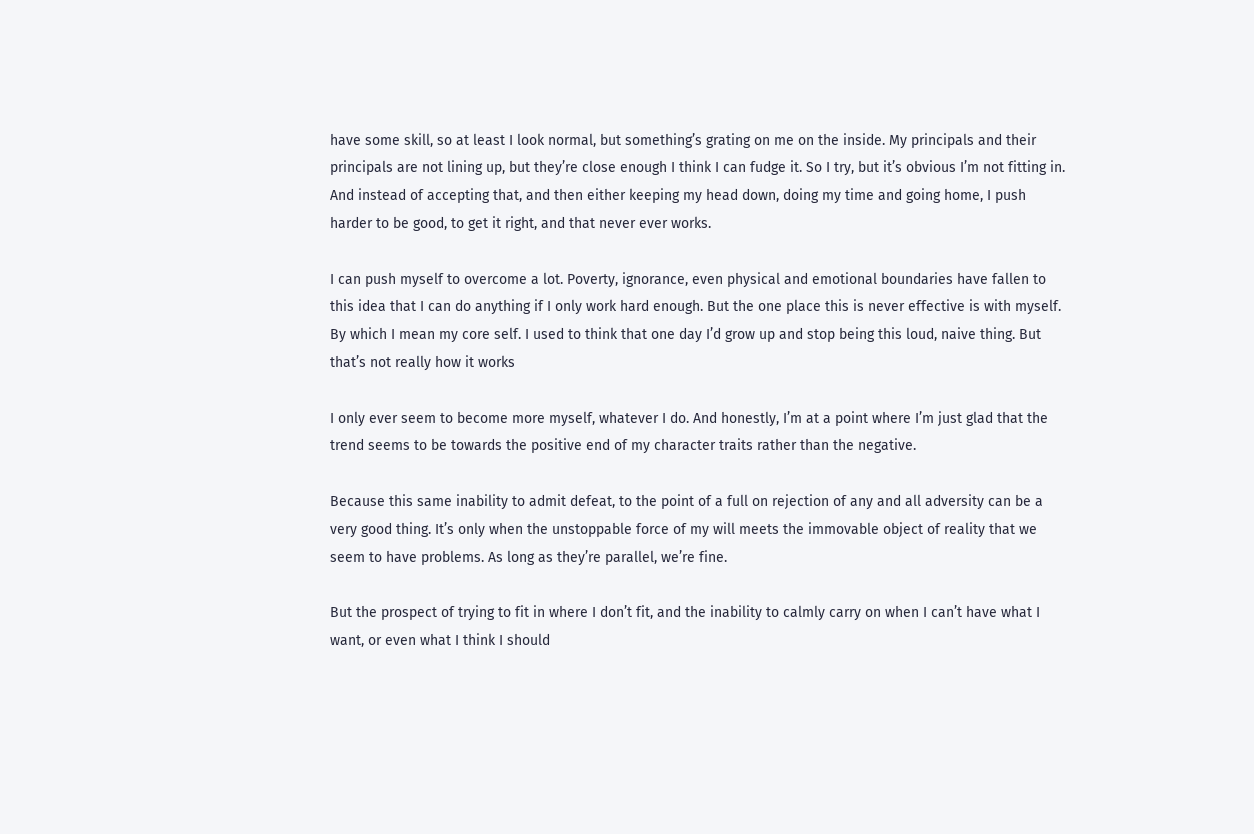have some skill, so at least I look normal, but something’s grating on me on the inside. My principals and their principals are not lining up, but they’re close enough I think I can fudge it. So I try, but it’s obvious I’m not fitting in. And instead of accepting that, and then either keeping my head down, doing my time and going home, I push harder to be good, to get it right, and that never ever works.

I can push myself to overcome a lot. Poverty, ignorance, even physical and emotional boundaries have fallen to this idea that I can do anything if I only work hard enough. But the one place this is never effective is with myself. By which I mean my core self. I used to think that one day I’d grow up and stop being this loud, naive thing. But that’s not really how it works

I only ever seem to become more myself, whatever I do. And honestly, I’m at a point where I’m just glad that the trend seems to be towards the positive end of my character traits rather than the negative.

Because this same inability to admit defeat, to the point of a full on rejection of any and all adversity can be a very good thing. It’s only when the unstoppable force of my will meets the immovable object of reality that we seem to have problems. As long as they’re parallel, we’re fine.

But the prospect of trying to fit in where I don’t fit, and the inability to calmly carry on when I can’t have what I want, or even what I think I should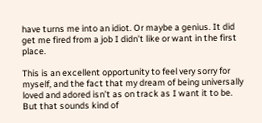have turns me into an idiot. Or maybe a genius. It did get me fired from a job I didn’t like or want in the first place.

This is an excellent opportunity to feel very sorry for myself, and the fact that my dream of being universally loved and adored isn’t as on track as I want it to be. But that sounds kind of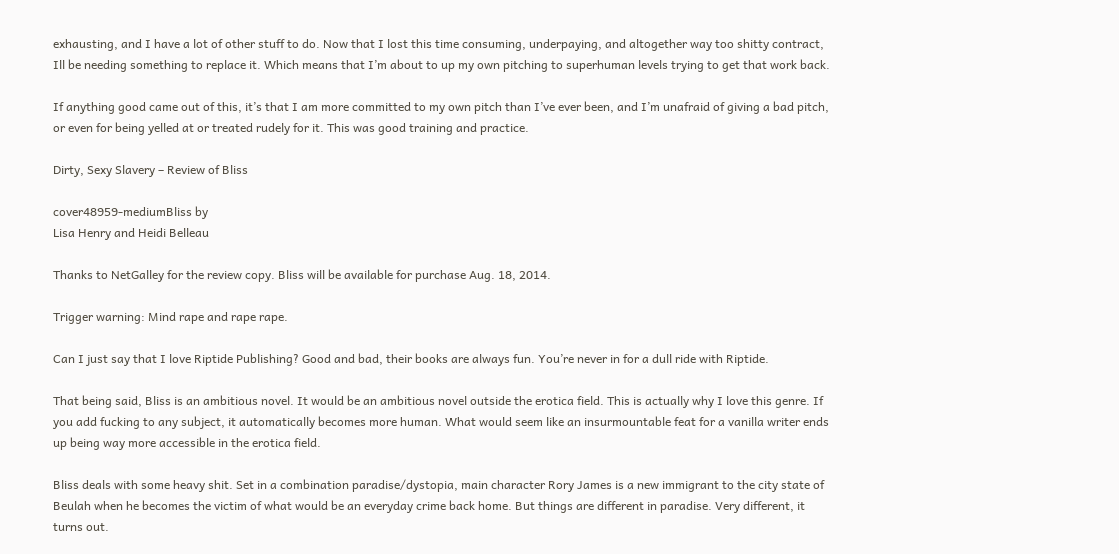exhausting, and I have a lot of other stuff to do. Now that I lost this time consuming, underpaying, and altogether way too shitty contract, Ill be needing something to replace it. Which means that I’m about to up my own pitching to superhuman levels trying to get that work back.

If anything good came out of this, it’s that I am more committed to my own pitch than I’ve ever been, and I’m unafraid of giving a bad pitch, or even for being yelled at or treated rudely for it. This was good training and practice.

Dirty, Sexy Slavery – Review of Bliss

cover48959-mediumBliss by
Lisa Henry and Heidi Belleau

Thanks to NetGalley for the review copy. Bliss will be available for purchase Aug. 18, 2014.

Trigger warning: Mind rape and rape rape.

Can I just say that I love Riptide Publishing? Good and bad, their books are always fun. You’re never in for a dull ride with Riptide.

That being said, Bliss is an ambitious novel. It would be an ambitious novel outside the erotica field. This is actually why I love this genre. If you add fucking to any subject, it automatically becomes more human. What would seem like an insurmountable feat for a vanilla writer ends up being way more accessible in the erotica field.

Bliss deals with some heavy shit. Set in a combination paradise/dystopia, main character Rory James is a new immigrant to the city state of Beulah when he becomes the victim of what would be an everyday crime back home. But things are different in paradise. Very different, it turns out.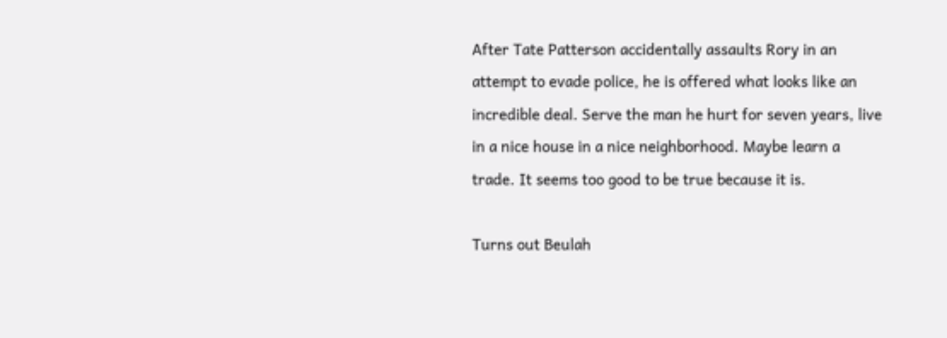After Tate Patterson accidentally assaults Rory in an attempt to evade police, he is offered what looks like an incredible deal. Serve the man he hurt for seven years, live in a nice house in a nice neighborhood. Maybe learn a trade. It seems too good to be true because it is.

Turns out Beulah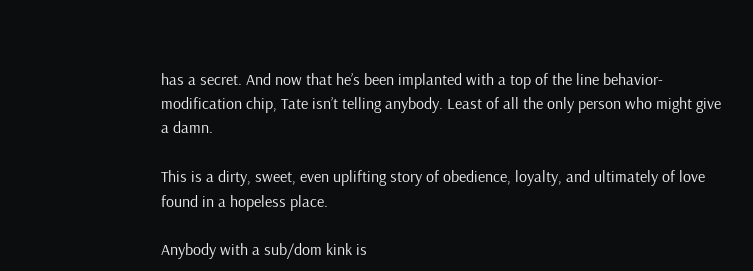has a secret. And now that he’s been implanted with a top of the line behavior-modification chip, Tate isn’t telling anybody. Least of all the only person who might give a damn.

This is a dirty, sweet, even uplifting story of obedience, loyalty, and ultimately of love found in a hopeless place.

Anybody with a sub/dom kink is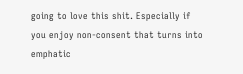going to love this shit. Especially if you enjoy non-consent that turns into emphatic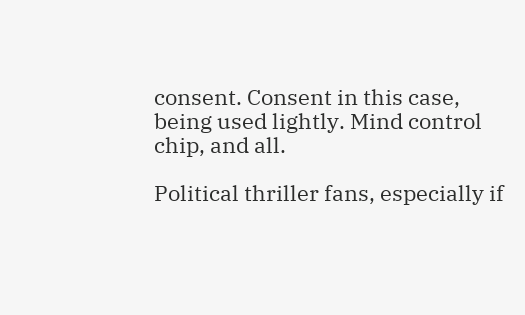consent. Consent in this case, being used lightly. Mind control chip, and all.

Political thriller fans, especially if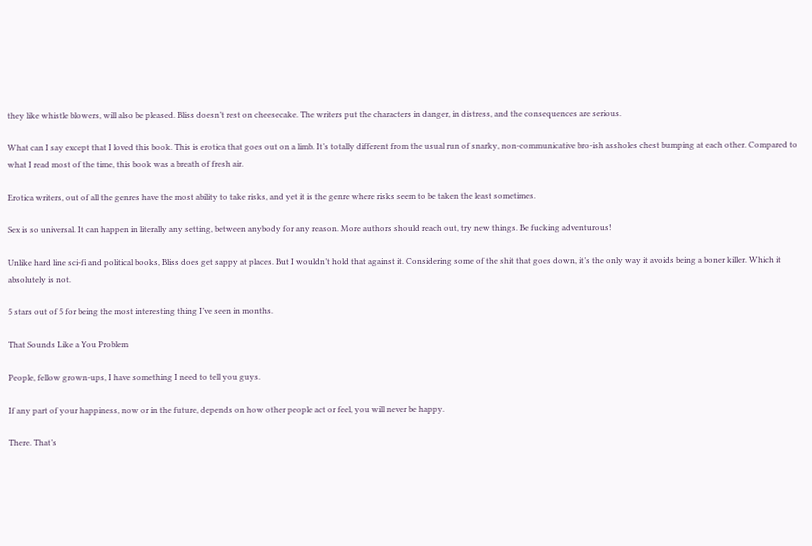they like whistle blowers, will also be pleased. Bliss doesn’t rest on cheesecake. The writers put the characters in danger, in distress, and the consequences are serious.

What can I say except that I loved this book. This is erotica that goes out on a limb. It’s totally different from the usual run of snarky, non-communicative bro-ish assholes chest bumping at each other. Compared to what I read most of the time, this book was a breath of fresh air.

Erotica writers, out of all the genres have the most ability to take risks, and yet it is the genre where risks seem to be taken the least sometimes.

Sex is so universal. It can happen in literally any setting, between anybody for any reason. More authors should reach out, try new things. Be fucking adventurous!

Unlike hard line sci-fi and political books, Bliss does get sappy at places. But I wouldn’t hold that against it. Considering some of the shit that goes down, it’s the only way it avoids being a boner killer. Which it absolutely is not.

5 stars out of 5 for being the most interesting thing I’ve seen in months.

That Sounds Like a You Problem

People, fellow grown-ups, I have something I need to tell you guys.

If any part of your happiness, now or in the future, depends on how other people act or feel, you will never be happy.

There. That’s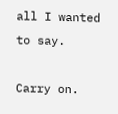all I wanted to say.

Carry on.